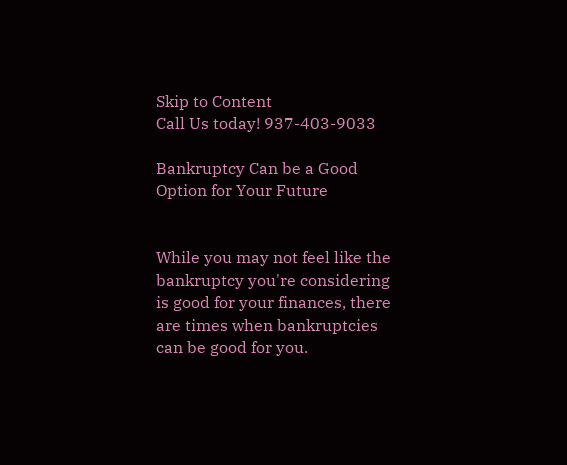Skip to Content
Call Us today! 937-403-9033

Bankruptcy Can be a Good Option for Your Future


While you may not feel like the bankruptcy you're considering is good for your finances, there are times when bankruptcies can be good for you.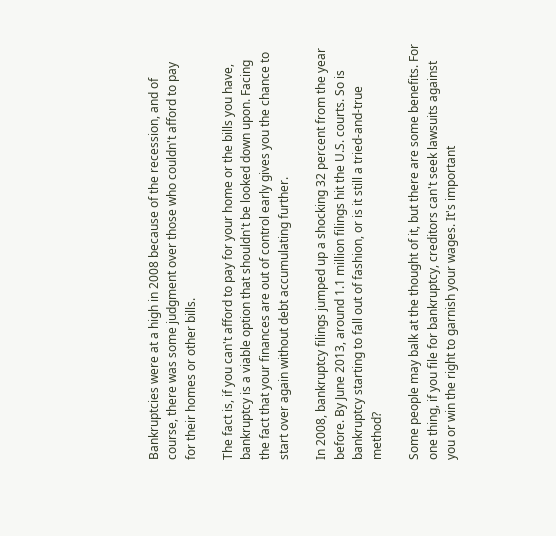Bankruptcies were at a high in 2008 because of the recession, and of course, there was some judgment over those who couldn't afford to pay for their homes or other bills.

The fact is, if you can't afford to pay for your home or the bills you have, bankruptcy is a viable option that shouldn't be looked down upon. Facing the fact that your finances are out of control early gives you the chance to start over again without debt accumulating further.

In 2008, bankruptcy filings jumped up a shocking 32 percent from the year before. By June 2013, around 1.1 million filings hit the U.S. courts. So is bankruptcy starting to fall out of fashion, or is it still a tried-and-true method?

Some people may balk at the thought of it, but there are some benefits. For one thing, if you file for bankruptcy, creditors can't seek lawsuits against you or win the right to garnish your wages. It's important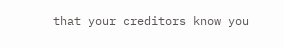that your creditors know you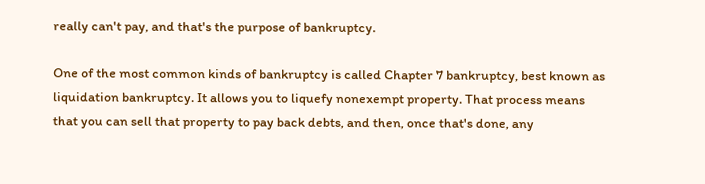really can't pay, and that's the purpose of bankruptcy.

One of the most common kinds of bankruptcy is called Chapter 7 bankruptcy, best known as liquidation bankruptcy. It allows you to liquefy nonexempt property. That process means that you can sell that property to pay back debts, and then, once that's done, any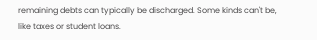remaining debts can typically be discharged. Some kinds can't be, like taxes or student loans.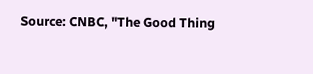Source: CNBC, "The Good Thing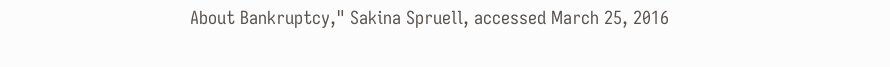About Bankruptcy," Sakina Spruell, accessed March 25, 2016